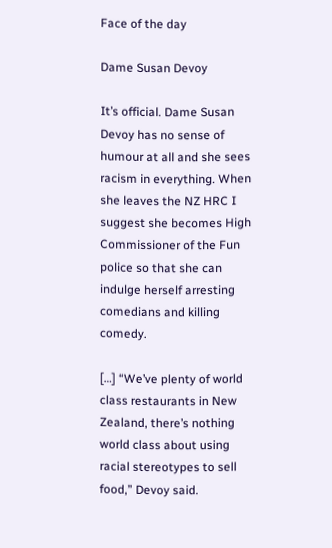Face of the day

Dame Susan Devoy

It’s official. Dame Susan Devoy has no sense of humour at all and she sees racism in everything. When she leaves the NZ HRC I suggest she becomes High Commissioner of the Fun police so that she can indulge herself arresting comedians and killing comedy.

[…] “We’ve plenty of world class restaurants in New Zealand, there’s nothing world class about using racial stereotypes to sell food,” Devoy said.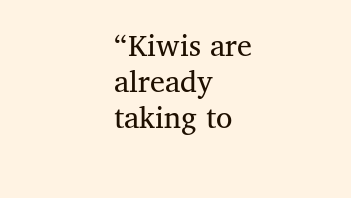“Kiwis are already taking to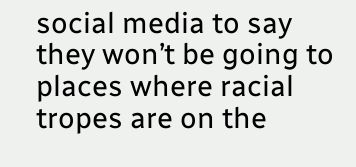social media to say they won’t be going to places where racial tropes are on the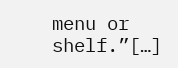menu or shelf.”[…]